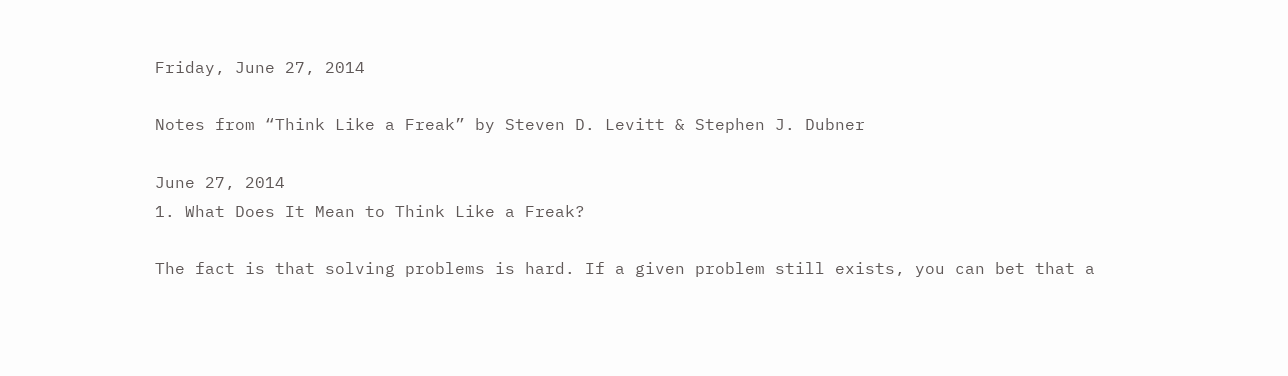Friday, June 27, 2014

Notes from “Think Like a Freak” by Steven D. Levitt & Stephen J. Dubner

June 27, 2014
1. What Does It Mean to Think Like a Freak?

The fact is that solving problems is hard. If a given problem still exists, you can bet that a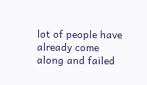lot of people have already come along and failed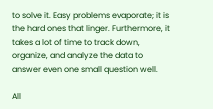to solve it. Easy problems evaporate; it is the hard ones that linger. Furthermore, it takes a lot of time to track down, organize, and analyze the data to answer even one small question well.

All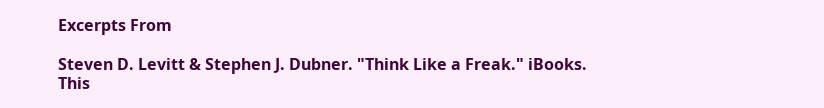Excerpts From

Steven D. Levitt & Stephen J. Dubner. "Think Like a Freak." iBooks.
This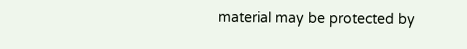material may be protected by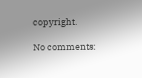copyright.

No comments: